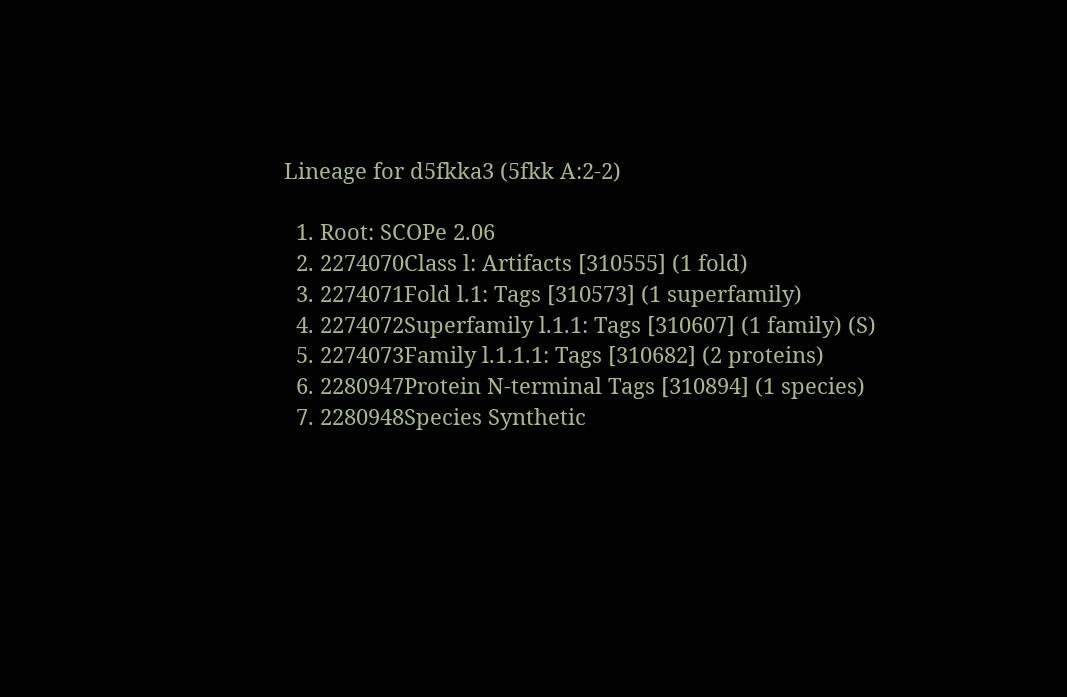Lineage for d5fkka3 (5fkk A:2-2)

  1. Root: SCOPe 2.06
  2. 2274070Class l: Artifacts [310555] (1 fold)
  3. 2274071Fold l.1: Tags [310573] (1 superfamily)
  4. 2274072Superfamily l.1.1: Tags [310607] (1 family) (S)
  5. 2274073Family l.1.1.1: Tags [310682] (2 proteins)
  6. 2280947Protein N-terminal Tags [310894] (1 species)
  7. 2280948Species Synthetic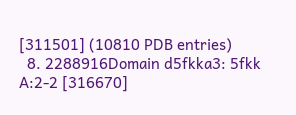[311501] (10810 PDB entries)
  8. 2288916Domain d5fkka3: 5fkk A:2-2 [316670]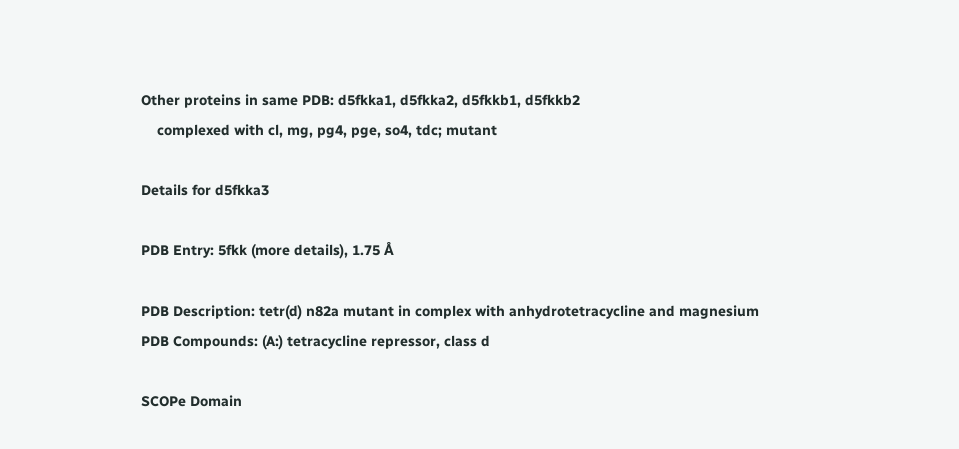Other proteins in same PDB: d5fkka1, d5fkka2, d5fkkb1, d5fkkb2
    complexed with cl, mg, pg4, pge, so4, tdc; mutant

Details for d5fkka3

PDB Entry: 5fkk (more details), 1.75 Å

PDB Description: tetr(d) n82a mutant in complex with anhydrotetracycline and magnesium
PDB Compounds: (A:) tetracycline repressor, class d

SCOPe Domain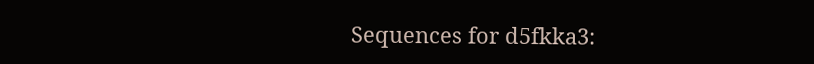Sequences for d5fkka3: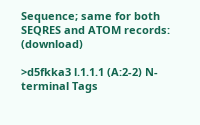Sequence; same for both SEQRES and ATOM records: (download)

>d5fkka3 l.1.1.1 (A:2-2) N-terminal Tags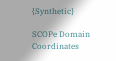{Synthetic}

SCOPe Domain Coordinates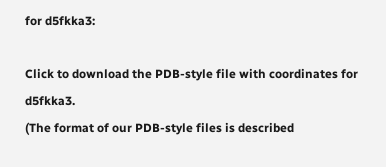for d5fkka3:

Click to download the PDB-style file with coordinates for d5fkka3.
(The format of our PDB-style files is described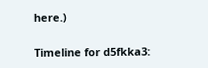here.)

Timeline for d5fkka3: